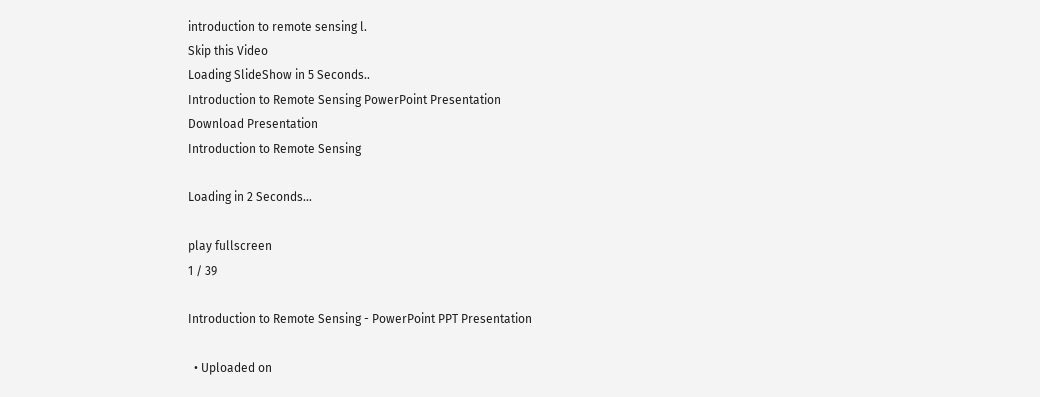introduction to remote sensing l.
Skip this Video
Loading SlideShow in 5 Seconds..
Introduction to Remote Sensing PowerPoint Presentation
Download Presentation
Introduction to Remote Sensing

Loading in 2 Seconds...

play fullscreen
1 / 39

Introduction to Remote Sensing - PowerPoint PPT Presentation

  • Uploaded on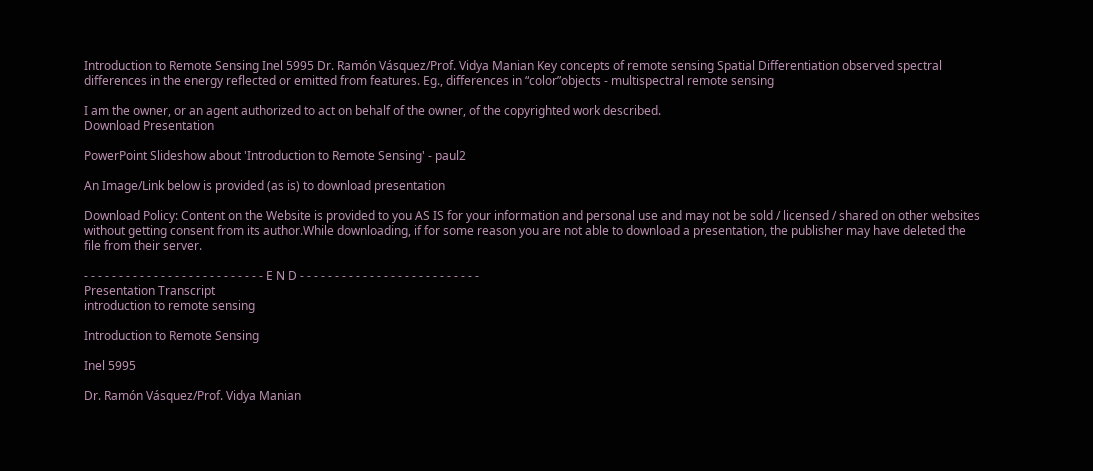Introduction to Remote Sensing Inel 5995 Dr. Ramón Vásquez/Prof. Vidya Manian Key concepts of remote sensing Spatial Differentiation observed spectral differences in the energy reflected or emitted from features. Eg., differences in “color”objects - multispectral remote sensing

I am the owner, or an agent authorized to act on behalf of the owner, of the copyrighted work described.
Download Presentation

PowerPoint Slideshow about 'Introduction to Remote Sensing' - paul2

An Image/Link below is provided (as is) to download presentation

Download Policy: Content on the Website is provided to you AS IS for your information and personal use and may not be sold / licensed / shared on other websites without getting consent from its author.While downloading, if for some reason you are not able to download a presentation, the publisher may have deleted the file from their server.

- - - - - - - - - - - - - - - - - - - - - - - - - - E N D - - - - - - - - - - - - - - - - - - - - - - - - - -
Presentation Transcript
introduction to remote sensing

Introduction to Remote Sensing

Inel 5995

Dr. Ramón Vásquez/Prof. Vidya Manian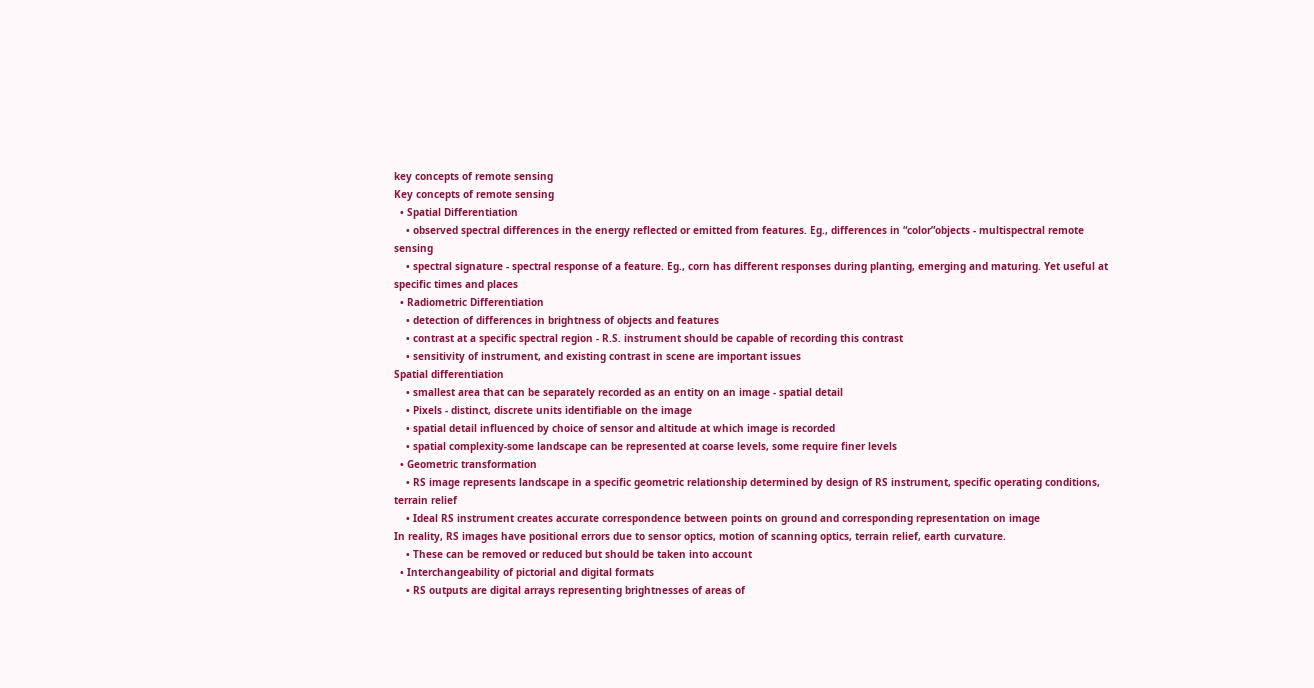key concepts of remote sensing
Key concepts of remote sensing
  • Spatial Differentiation
    • observed spectral differences in the energy reflected or emitted from features. Eg., differences in “color”objects - multispectral remote sensing
    • spectral signature - spectral response of a feature. Eg., corn has different responses during planting, emerging and maturing. Yet useful at specific times and places
  • Radiometric Differentiation
    • detection of differences in brightness of objects and features
    • contrast at a specific spectral region - R.S. instrument should be capable of recording this contrast
    • sensitivity of instrument, and existing contrast in scene are important issues
Spatial differentiation
    • smallest area that can be separately recorded as an entity on an image - spatial detail
    • Pixels - distinct, discrete units identifiable on the image
    • spatial detail influenced by choice of sensor and altitude at which image is recorded
    • spatial complexity-some landscape can be represented at coarse levels, some require finer levels
  • Geometric transformation
    • RS image represents landscape in a specific geometric relationship determined by design of RS instrument, specific operating conditions, terrain relief
    • Ideal RS instrument creates accurate correspondence between points on ground and corresponding representation on image
In reality, RS images have positional errors due to sensor optics, motion of scanning optics, terrain relief, earth curvature.
    • These can be removed or reduced but should be taken into account
  • Interchangeability of pictorial and digital formats
    • RS outputs are digital arrays representing brightnesses of areas of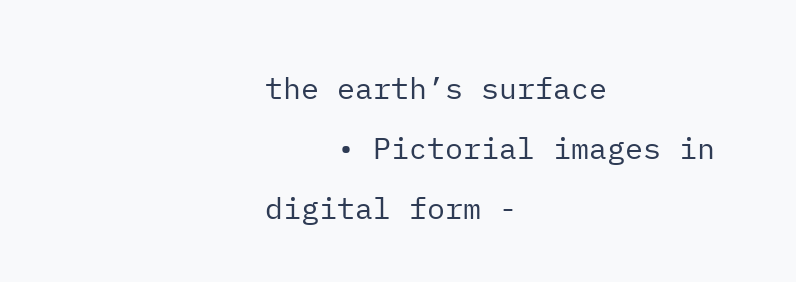the earth’s surface
    • Pictorial images in digital form -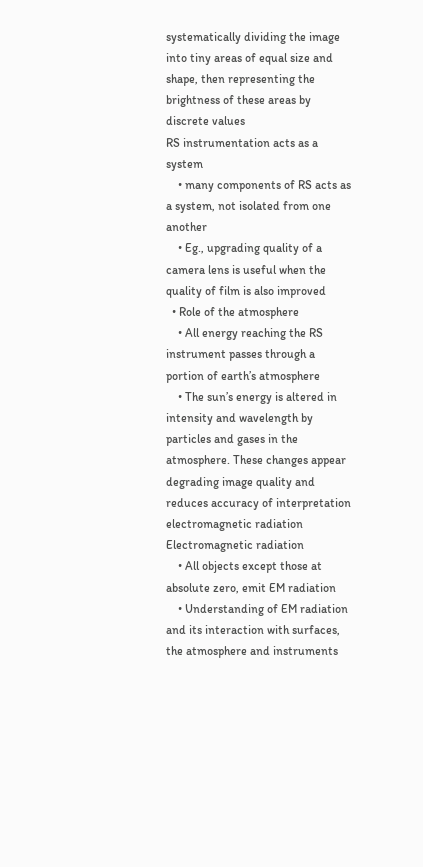systematically dividing the image into tiny areas of equal size and shape, then representing the brightness of these areas by discrete values
RS instrumentation acts as a system
    • many components of RS acts as a system, not isolated from one another
    • Eg., upgrading quality of a camera lens is useful when the quality of film is also improved
  • Role of the atmosphere
    • All energy reaching the RS instrument passes through a portion of earth’s atmosphere
    • The sun’s energy is altered in intensity and wavelength by particles and gases in the atmosphere. These changes appear degrading image quality and reduces accuracy of interpretation
electromagnetic radiation
Electromagnetic radiation
    • All objects except those at absolute zero, emit EM radiation
    • Understanding of EM radiation and its interaction with surfaces, the atmosphere and instruments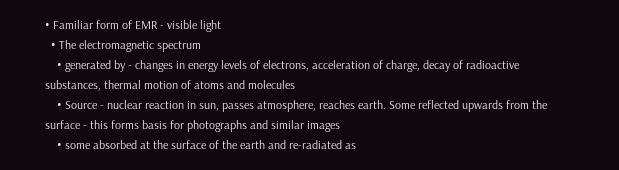• Familiar form of EMR - visible light
  • The electromagnetic spectrum
    • generated by - changes in energy levels of electrons, acceleration of charge, decay of radioactive substances, thermal motion of atoms and molecules
    • Source - nuclear reaction in sun, passes atmosphere, reaches earth. Some reflected upwards from the surface - this forms basis for photographs and similar images
    • some absorbed at the surface of the earth and re-radiated as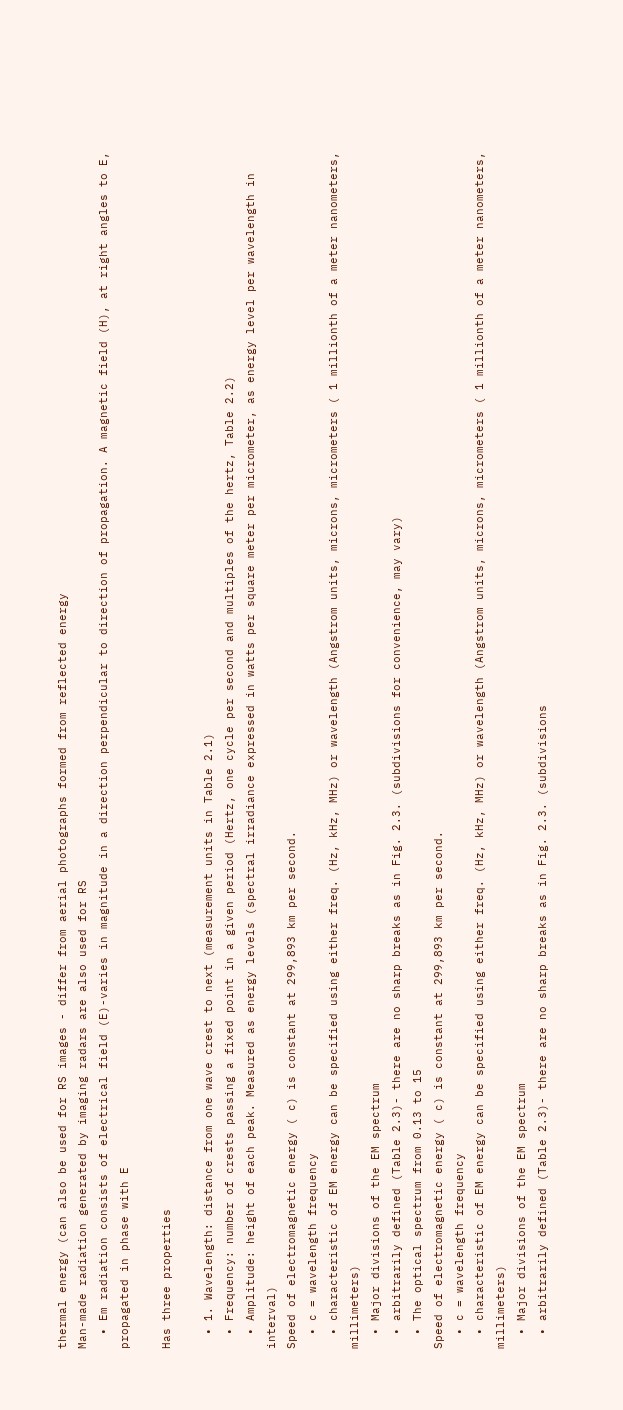thermal energy (can also be used for RS images - differ from aerial photographs formed from reflected energy
Man-made radiation generated by imaging radars are also used for RS
  • Em radiation consists of electrical field (E)-varies in magnitude in a direction perpendicular to direction of propagation. A magnetic field (H), at right angles to E, propagated in phase with E

Has three properties

  • 1. Wavelength: distance from one wave crest to next (measurement units in Table 2.1)
  • Frequency: number of crests passing a fixed point in a given period (Hertz, one cycle per second and multiples of the hertz, Table 2.2)
  • Amplitude: height of each peak. Measured as energy levels (spectral irradiance expressed in watts per square meter per micrometer, as energy level per wavelength in interval)
Speed of electromagnetic energy ( c) is constant at 299,893 km per second.
  • c = wavelength frequency
  • characteristic of EM energy can be specified using either freq. (Hz, kHz, MHz) or wavelength (Angstrom units, microns, micrometers ( 1 millionth of a meter nanometers, millimeters)
  • Major divisions of the EM spectrum
  • arbitrarily defined (Table 2.3)- there are no sharp breaks as in Fig. 2.3. (subdivisions for convenience, may vary)
  • The optical spectrum from 0.13 to 15
Speed of electromagnetic energy ( c) is constant at 299,893 km per second.
  • c = wavelength frequency
  • characteristic of EM energy can be specified using either freq. (Hz, kHz, MHz) or wavelength (Angstrom units, microns, micrometers ( 1 millionth of a meter nanometers, millimeters)
  • Major divisions of the EM spectrum
  • arbitrarily defined (Table 2.3)- there are no sharp breaks as in Fig. 2.3. (subdivisions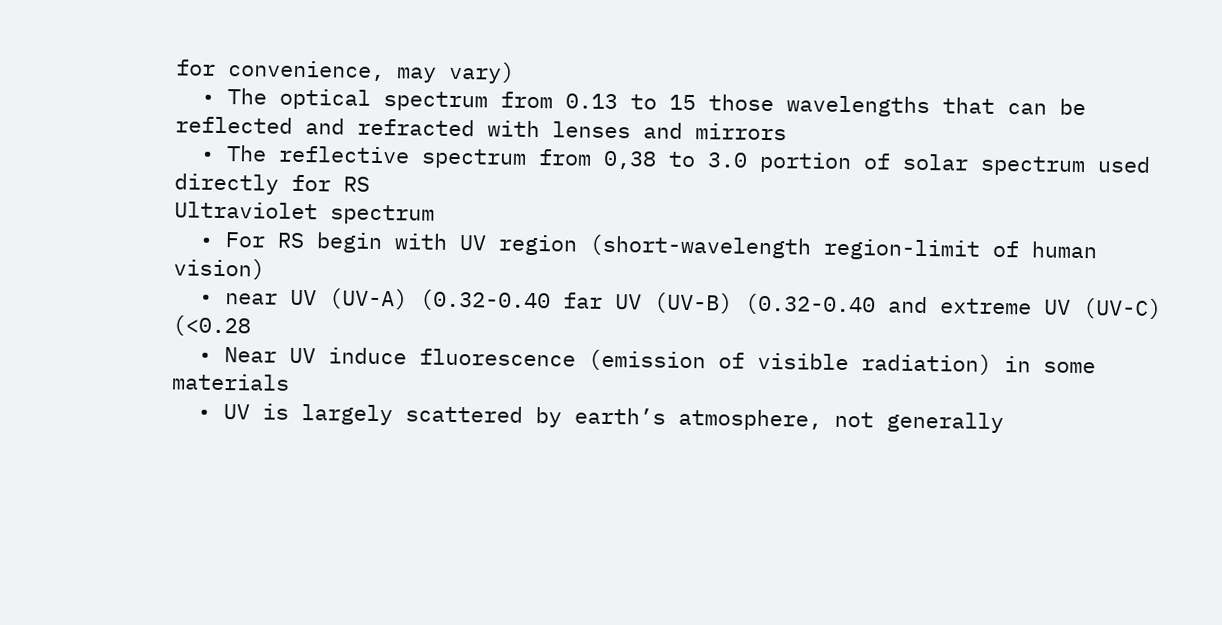for convenience, may vary)
  • The optical spectrum from 0.13 to 15 those wavelengths that can be reflected and refracted with lenses and mirrors
  • The reflective spectrum from 0,38 to 3.0 portion of solar spectrum used directly for RS
Ultraviolet spectrum
  • For RS begin with UV region (short-wavelength region-limit of human vision)
  • near UV (UV-A) (0.32-0.40 far UV (UV-B) (0.32-0.40 and extreme UV (UV-C) (<0.28
  • Near UV induce fluorescence (emission of visible radiation) in some materials
  • UV is largely scattered by earth’s atmosphere, not generally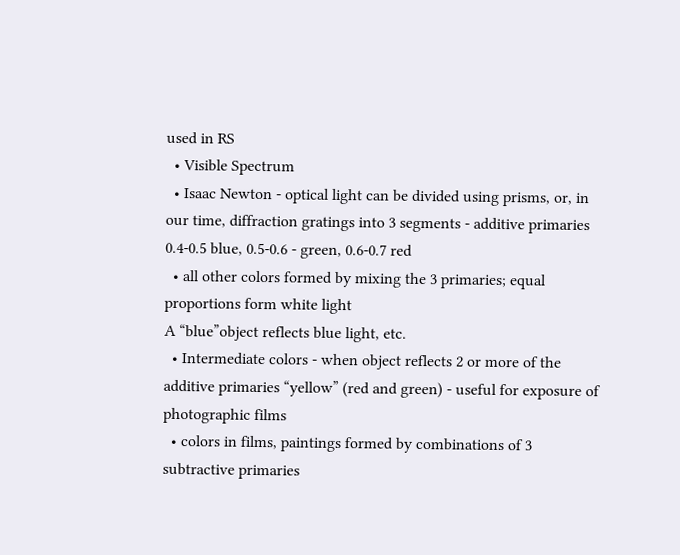used in RS
  • Visible Spectrum
  • Isaac Newton - optical light can be divided using prisms, or, in our time, diffraction gratings into 3 segments - additive primaries 0.4-0.5 blue, 0.5-0.6 - green, 0.6-0.7 red
  • all other colors formed by mixing the 3 primaries; equal proportions form white light
A “blue”object reflects blue light, etc.
  • Intermediate colors - when object reflects 2 or more of the additive primaries “yellow” (red and green) - useful for exposure of photographic films
  • colors in films, paintings formed by combinations of 3 subtractive primaries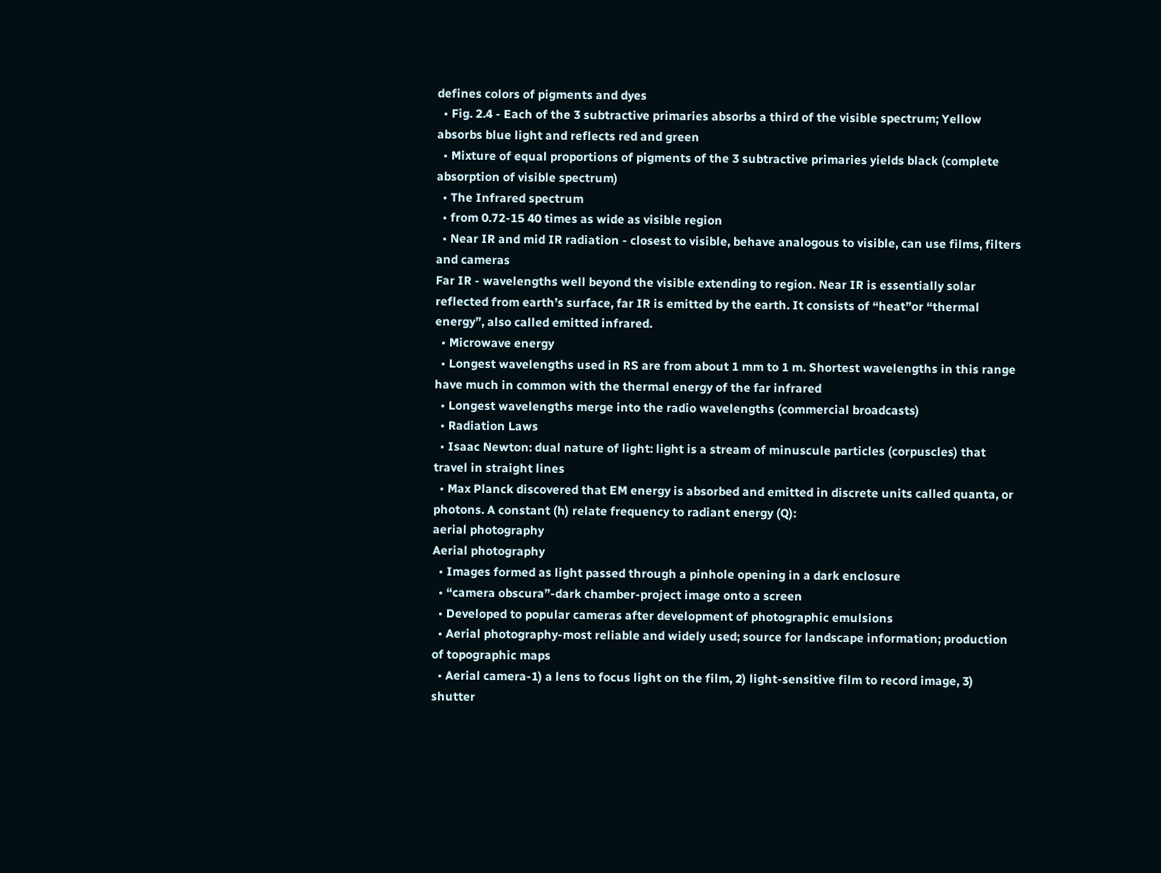defines colors of pigments and dyes
  • Fig. 2.4 - Each of the 3 subtractive primaries absorbs a third of the visible spectrum; Yellow absorbs blue light and reflects red and green
  • Mixture of equal proportions of pigments of the 3 subtractive primaries yields black (complete absorption of visible spectrum)
  • The Infrared spectrum
  • from 0.72-15 40 times as wide as visible region
  • Near IR and mid IR radiation - closest to visible, behave analogous to visible, can use films, filters and cameras
Far IR - wavelengths well beyond the visible extending to region. Near IR is essentially solar reflected from earth’s surface, far IR is emitted by the earth. It consists of “heat”or “thermal energy”, also called emitted infrared.
  • Microwave energy
  • Longest wavelengths used in RS are from about 1 mm to 1 m. Shortest wavelengths in this range have much in common with the thermal energy of the far infrared
  • Longest wavelengths merge into the radio wavelengths (commercial broadcasts)
  • Radiation Laws
  • Isaac Newton: dual nature of light: light is a stream of minuscule particles (corpuscles) that travel in straight lines
  • Max Planck discovered that EM energy is absorbed and emitted in discrete units called quanta, or photons. A constant (h) relate frequency to radiant energy (Q):
aerial photography
Aerial photography
  • Images formed as light passed through a pinhole opening in a dark enclosure
  • “camera obscura”-dark chamber-project image onto a screen
  • Developed to popular cameras after development of photographic emulsions
  • Aerial photography-most reliable and widely used; source for landscape information; production of topographic maps
  • Aerial camera-1) a lens to focus light on the film, 2) light-sensitive film to record image, 3) shutter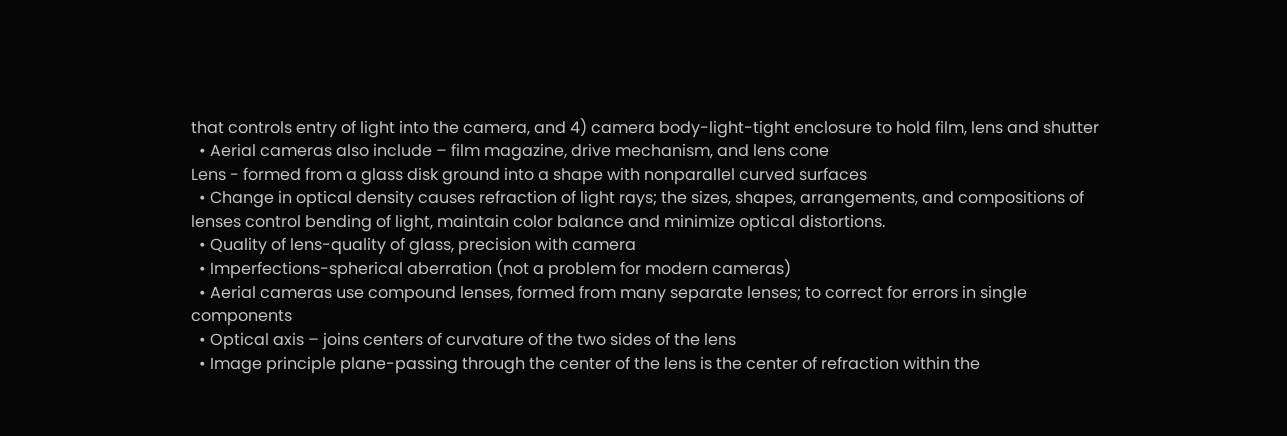that controls entry of light into the camera, and 4) camera body-light-tight enclosure to hold film, lens and shutter
  • Aerial cameras also include – film magazine, drive mechanism, and lens cone
Lens - formed from a glass disk ground into a shape with nonparallel curved surfaces
  • Change in optical density causes refraction of light rays; the sizes, shapes, arrangements, and compositions of lenses control bending of light, maintain color balance and minimize optical distortions.
  • Quality of lens-quality of glass, precision with camera
  • Imperfections-spherical aberration (not a problem for modern cameras)
  • Aerial cameras use compound lenses, formed from many separate lenses; to correct for errors in single components
  • Optical axis – joins centers of curvature of the two sides of the lens
  • Image principle plane-passing through the center of the lens is the center of refraction within the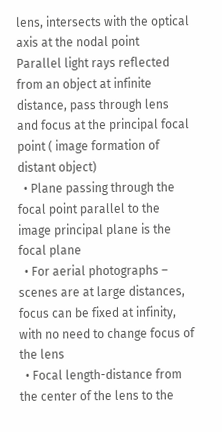lens, intersects with the optical axis at the nodal point
Parallel light rays reflected from an object at infinite distance, pass through lens and focus at the principal focal point ( image formation of distant object)
  • Plane passing through the focal point parallel to the image principal plane is the focal plane
  • For aerial photographs – scenes are at large distances, focus can be fixed at infinity, with no need to change focus of the lens
  • Focal length-distance from the center of the lens to the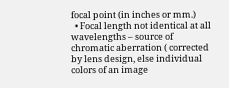focal point (in inches or mm.)
  • Focal length not identical at all wavelengths – source of chromatic aberration ( corrected by lens design, else individual colors of an image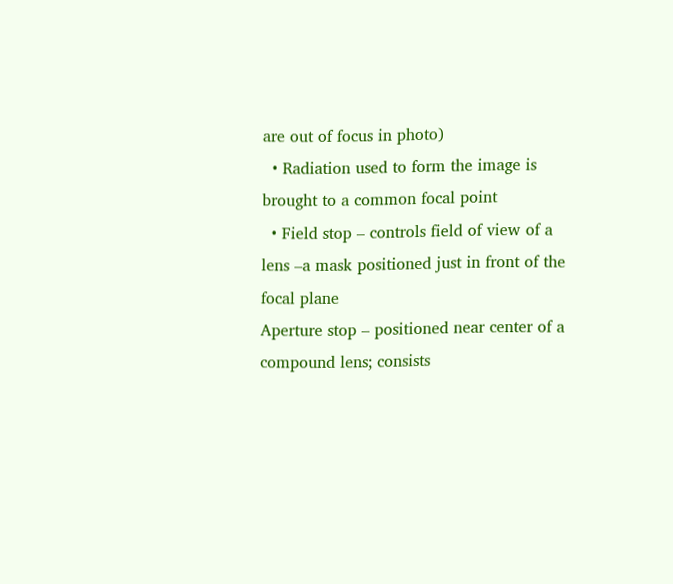are out of focus in photo)
  • Radiation used to form the image is brought to a common focal point
  • Field stop – controls field of view of a lens –a mask positioned just in front of the focal plane
Aperture stop – positioned near center of a compound lens; consists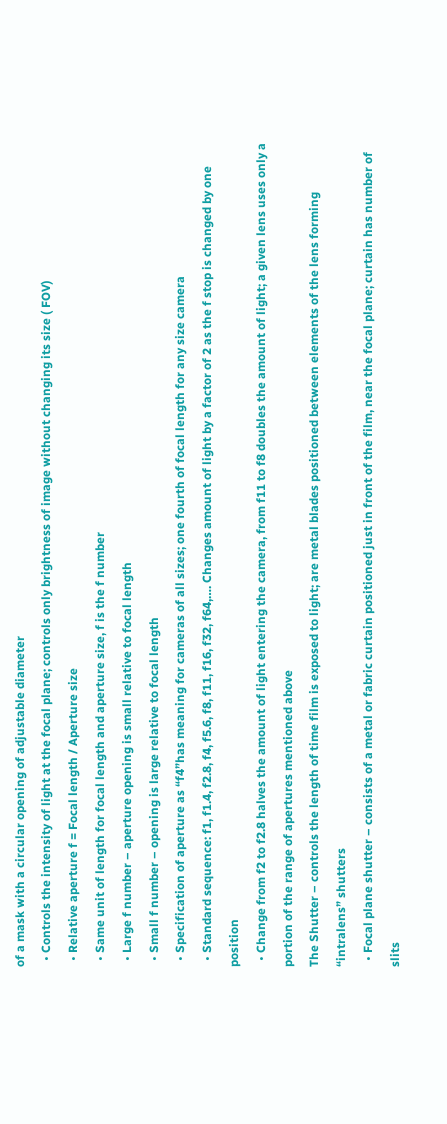of a mask with a circular opening of adjustable diameter
  • Controls the intensity of light at the focal plane; controls only brightness of image without changing its size ( FOV)
  • Relative aperture f = Focal length / Aperture size
  • Same unit of length for focal length and aperture size, f is the f number
  • Large f number – aperture opening is small relative to focal length
  • Small f number – opening is large relative to focal length
  • Specification of aperture as “f4”has meaning for cameras of all sizes; one fourth of focal length for any size camera
  • Standard sequence: f1, f1.4, f2.8, f4, f5.6, f8, f11, f16, f32, f64,…. Changes amount of light by a factor of 2 as the f stop is changed by one position
  • Change from f2 to f2.8 halves the amount of light entering the camera, from f11 to f8 doubles the amount of light; a given lens uses only a portion of the range of apertures mentioned above
The Shutter – controls the length of time film is exposed to light; are metal blades positioned between elements of the lens forming “intralens” shutters
  • Focal plane shutter – consists of a metal or fabric curtain positioned just in front of the film, near the focal plane; curtain has number of slits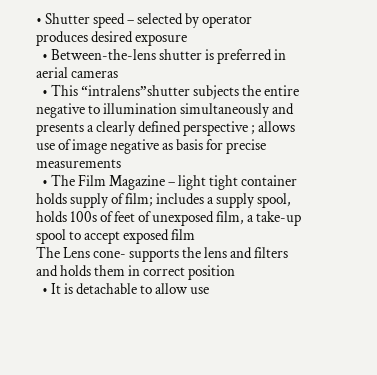• Shutter speed – selected by operator produces desired exposure
  • Between-the-lens shutter is preferred in aerial cameras
  • This “intralens”shutter subjects the entire negative to illumination simultaneously and presents a clearly defined perspective ; allows use of image negative as basis for precise measurements
  • The Film Magazine – light tight container holds supply of film; includes a supply spool, holds 100s of feet of unexposed film, a take-up spool to accept exposed film
The Lens cone- supports the lens and filters and holds them in correct position
  • It is detachable to allow use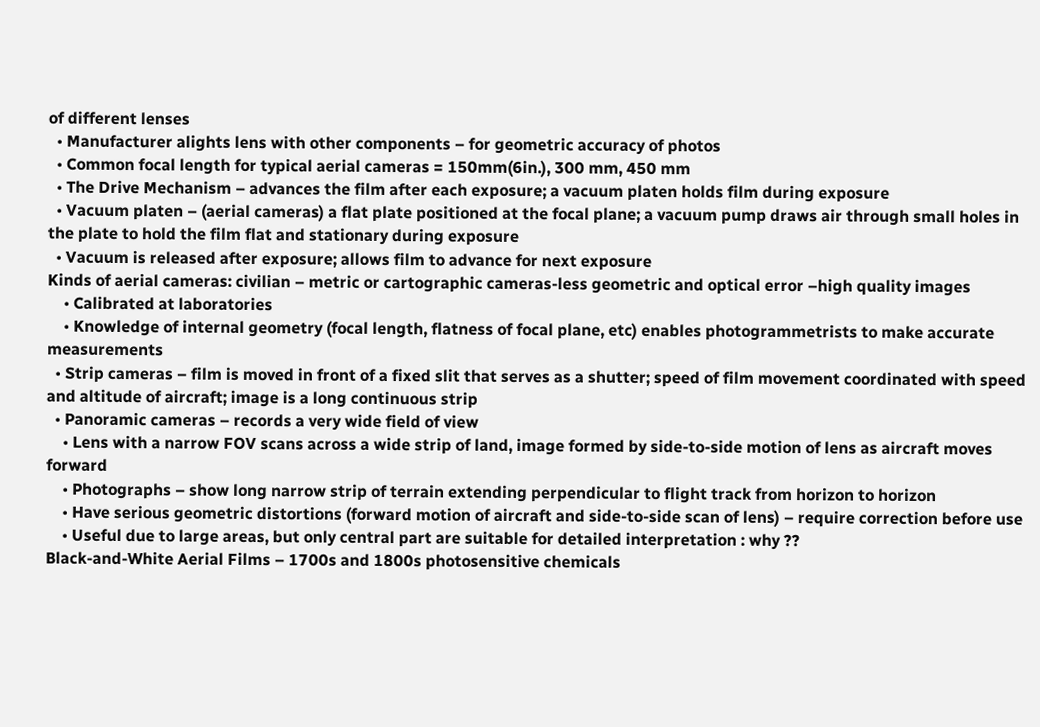of different lenses
  • Manufacturer alights lens with other components – for geometric accuracy of photos
  • Common focal length for typical aerial cameras = 150mm(6in.), 300 mm, 450 mm
  • The Drive Mechanism – advances the film after each exposure; a vacuum platen holds film during exposure
  • Vacuum platen – (aerial cameras) a flat plate positioned at the focal plane; a vacuum pump draws air through small holes in the plate to hold the film flat and stationary during exposure
  • Vacuum is released after exposure; allows film to advance for next exposure
Kinds of aerial cameras: civilian – metric or cartographic cameras-less geometric and optical error –high quality images
    • Calibrated at laboratories
    • Knowledge of internal geometry (focal length, flatness of focal plane, etc) enables photogrammetrists to make accurate measurements
  • Strip cameras – film is moved in front of a fixed slit that serves as a shutter; speed of film movement coordinated with speed and altitude of aircraft; image is a long continuous strip
  • Panoramic cameras – records a very wide field of view
    • Lens with a narrow FOV scans across a wide strip of land, image formed by side-to-side motion of lens as aircraft moves forward
    • Photographs – show long narrow strip of terrain extending perpendicular to flight track from horizon to horizon
    • Have serious geometric distortions (forward motion of aircraft and side-to-side scan of lens) – require correction before use
    • Useful due to large areas, but only central part are suitable for detailed interpretation : why ??
Black-and-White Aerial Films – 1700s and 1800s photosensitive chemicals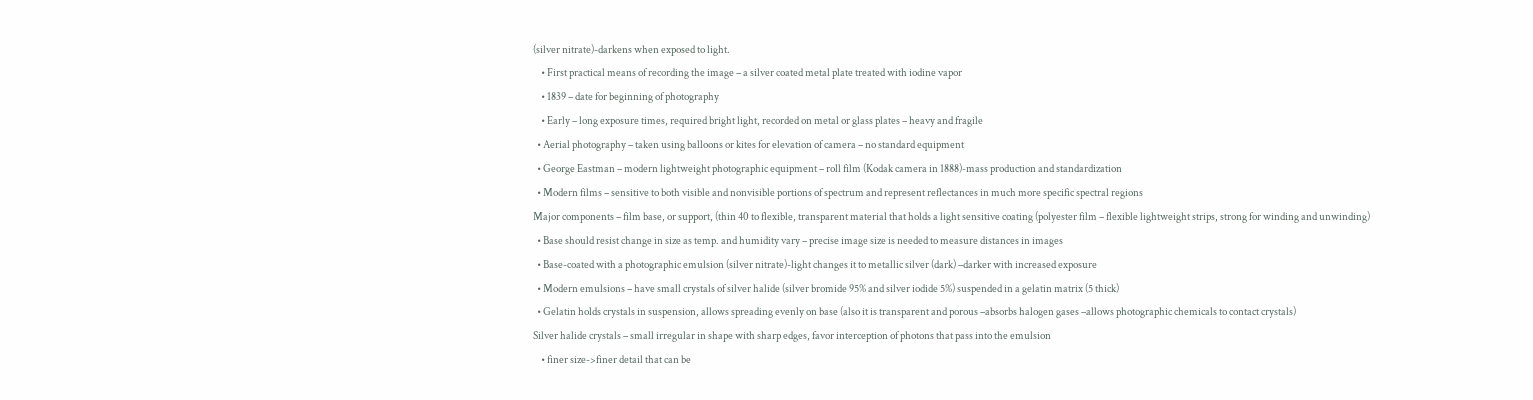(silver nitrate)-darkens when exposed to light.
    • First practical means of recording the image – a silver coated metal plate treated with iodine vapor
    • 1839 – date for beginning of photography
    • Early – long exposure times, required bright light, recorded on metal or glass plates – heavy and fragile
  • Aerial photography – taken using balloons or kites for elevation of camera – no standard equipment
  • George Eastman – modern lightweight photographic equipment – roll film (Kodak camera in 1888)-mass production and standardization
  • Modern films – sensitive to both visible and nonvisible portions of spectrum and represent reflectances in much more specific spectral regions
Major components – film base, or support, (thin 40 to flexible, transparent material that holds a light sensitive coating (polyester film – flexible lightweight strips, strong for winding and unwinding)
  • Base should resist change in size as temp. and humidity vary – precise image size is needed to measure distances in images
  • Base-coated with a photographic emulsion (silver nitrate)-light changes it to metallic silver (dark) –darker with increased exposure
  • Modern emulsions – have small crystals of silver halide (silver bromide 95% and silver iodide 5%) suspended in a gelatin matrix (5 thick)
  • Gelatin holds crystals in suspension, allows spreading evenly on base (also it is transparent and porous –absorbs halogen gases –allows photographic chemicals to contact crystals)
Silver halide crystals – small irregular in shape with sharp edges, favor interception of photons that pass into the emulsion
    • finer size->finer detail that can be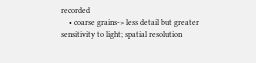recorded
    • coarse grains-> less detail but greater sensitivity to light; spatial resolution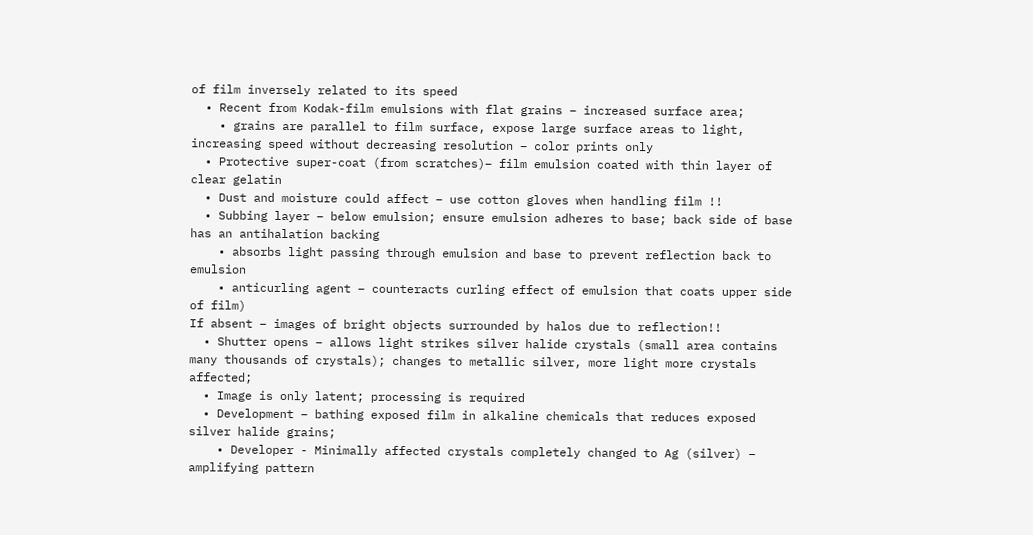of film inversely related to its speed
  • Recent from Kodak-film emulsions with flat grains – increased surface area;
    • grains are parallel to film surface, expose large surface areas to light, increasing speed without decreasing resolution – color prints only
  • Protective super-coat (from scratches)– film emulsion coated with thin layer of clear gelatin
  • Dust and moisture could affect – use cotton gloves when handling film !!
  • Subbing layer – below emulsion; ensure emulsion adheres to base; back side of base has an antihalation backing
    • absorbs light passing through emulsion and base to prevent reflection back to emulsion
    • anticurling agent – counteracts curling effect of emulsion that coats upper side of film)
If absent – images of bright objects surrounded by halos due to reflection!!
  • Shutter opens – allows light strikes silver halide crystals (small area contains many thousands of crystals); changes to metallic silver, more light more crystals affected;
  • Image is only latent; processing is required
  • Development – bathing exposed film in alkaline chemicals that reduces exposed silver halide grains;
    • Developer - Minimally affected crystals completely changed to Ag (silver) – amplifying pattern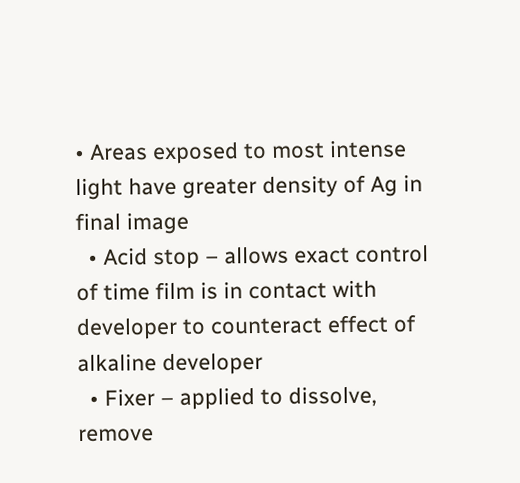• Areas exposed to most intense light have greater density of Ag in final image
  • Acid stop – allows exact control of time film is in contact with developer to counteract effect of alkaline developer
  • Fixer – applied to dissolve, remove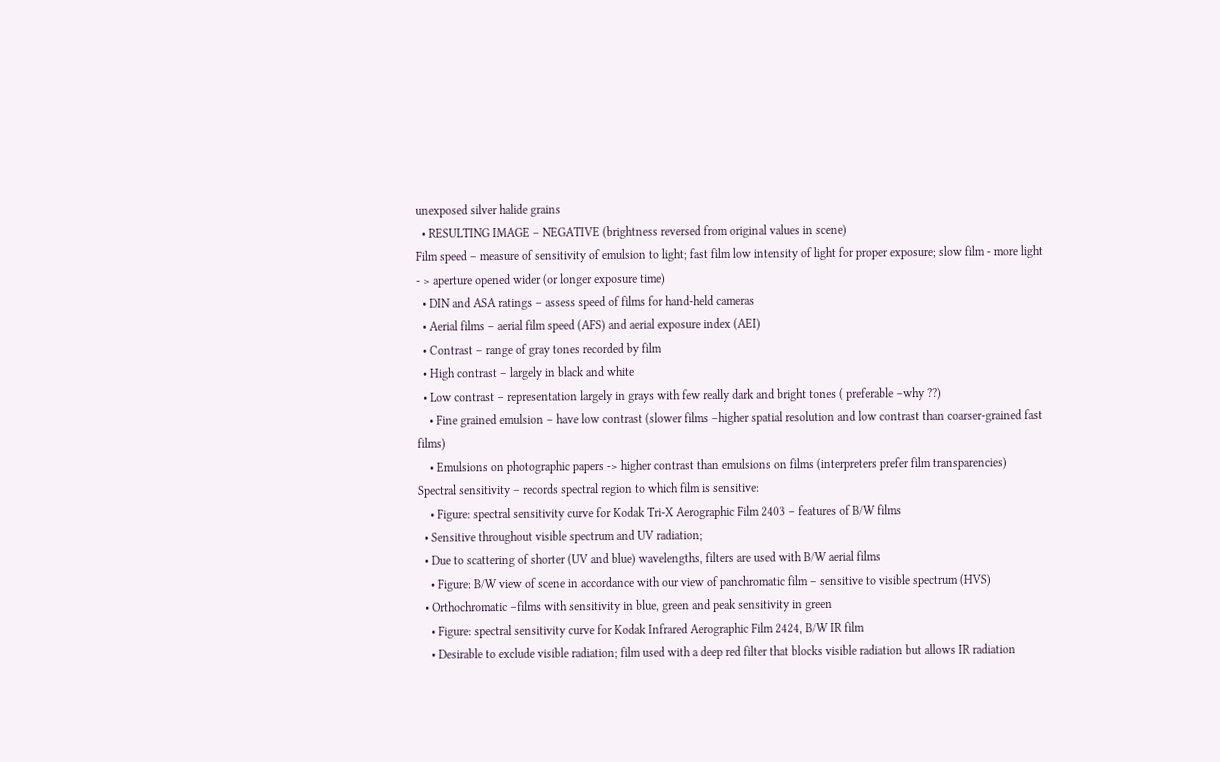unexposed silver halide grains
  • RESULTING IMAGE – NEGATIVE (brightness reversed from original values in scene)
Film speed – measure of sensitivity of emulsion to light; fast film low intensity of light for proper exposure; slow film - more light - > aperture opened wider (or longer exposure time)
  • DIN and ASA ratings – assess speed of films for hand-held cameras
  • Aerial films – aerial film speed (AFS) and aerial exposure index (AEI)
  • Contrast – range of gray tones recorded by film
  • High contrast – largely in black and white
  • Low contrast – representation largely in grays with few really dark and bright tones ( preferable –why ??)
    • Fine grained emulsion – have low contrast (slower films –higher spatial resolution and low contrast than coarser-grained fast films)
    • Emulsions on photographic papers -> higher contrast than emulsions on films (interpreters prefer film transparencies)
Spectral sensitivity – records spectral region to which film is sensitive:
    • Figure: spectral sensitivity curve for Kodak Tri-X Aerographic Film 2403 – features of B/W films
  • Sensitive throughout visible spectrum and UV radiation;
  • Due to scattering of shorter (UV and blue) wavelengths, filters are used with B/W aerial films
    • Figure: B/W view of scene in accordance with our view of panchromatic film – sensitive to visible spectrum (HVS)
  • Orthochromatic –films with sensitivity in blue, green and peak sensitivity in green
    • Figure: spectral sensitivity curve for Kodak Infrared Aerographic Film 2424, B/W IR film
    • Desirable to exclude visible radiation; film used with a deep red filter that blocks visible radiation but allows IR radiation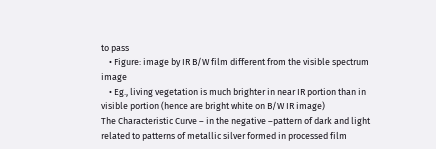to pass
    • Figure: image by IR B/W film different from the visible spectrum image
    • Eg., living vegetation is much brighter in near IR portion than in visible portion (hence are bright white on B/W IR image)
The Characteristic Curve – in the negative –pattern of dark and light related to patterns of metallic silver formed in processed film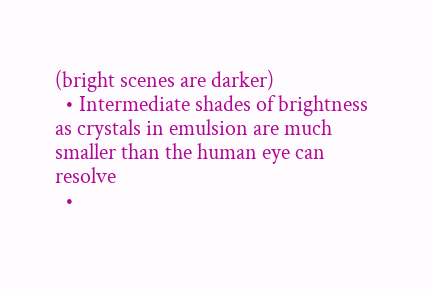(bright scenes are darker)
  • Intermediate shades of brightness as crystals in emulsion are much smaller than the human eye can resolve
  •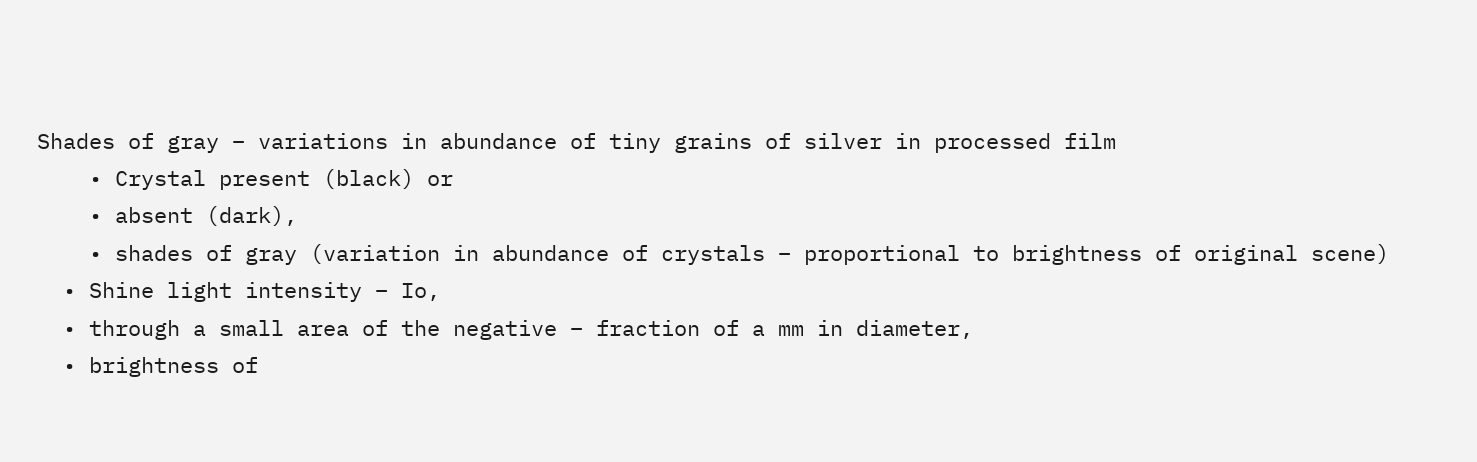Shades of gray – variations in abundance of tiny grains of silver in processed film
    • Crystal present (black) or
    • absent (dark),
    • shades of gray (variation in abundance of crystals – proportional to brightness of original scene)
  • Shine light intensity – Io,
  • through a small area of the negative – fraction of a mm in diameter,
  • brightness of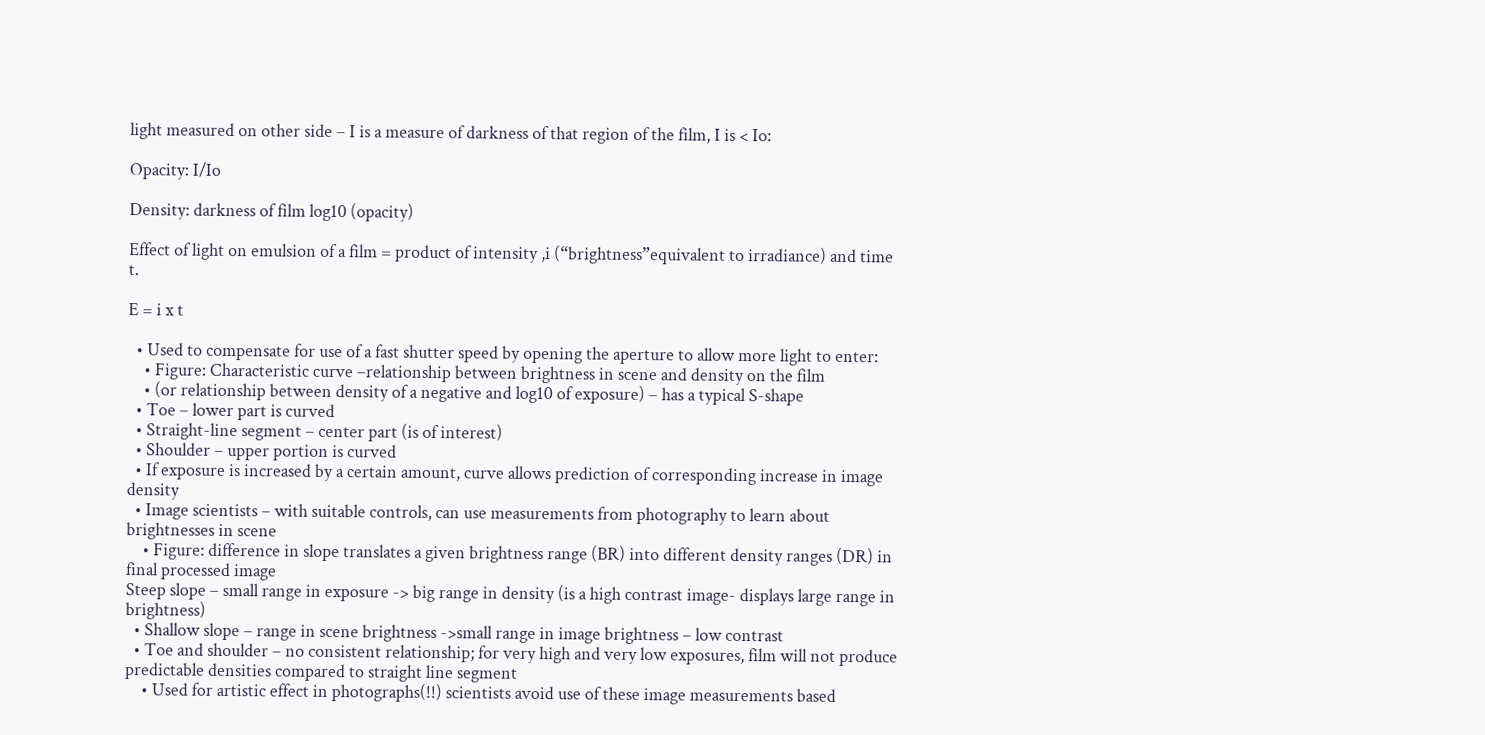light measured on other side – I is a measure of darkness of that region of the film, I is < Io:

Opacity: I/Io

Density: darkness of film log10 (opacity)

Effect of light on emulsion of a film = product of intensity ,i (“brightness”equivalent to irradiance) and time t.

E = i x t

  • Used to compensate for use of a fast shutter speed by opening the aperture to allow more light to enter:
    • Figure: Characteristic curve –relationship between brightness in scene and density on the film
    • (or relationship between density of a negative and log10 of exposure) – has a typical S-shape
  • Toe – lower part is curved
  • Straight-line segment – center part (is of interest)
  • Shoulder – upper portion is curved
  • If exposure is increased by a certain amount, curve allows prediction of corresponding increase in image density
  • Image scientists – with suitable controls, can use measurements from photography to learn about brightnesses in scene
    • Figure: difference in slope translates a given brightness range (BR) into different density ranges (DR) in final processed image
Steep slope – small range in exposure -> big range in density (is a high contrast image- displays large range in brightness)
  • Shallow slope – range in scene brightness ->small range in image brightness – low contrast
  • Toe and shoulder – no consistent relationship; for very high and very low exposures, film will not produce predictable densities compared to straight line segment
    • Used for artistic effect in photographs(!!) scientists avoid use of these image measurements based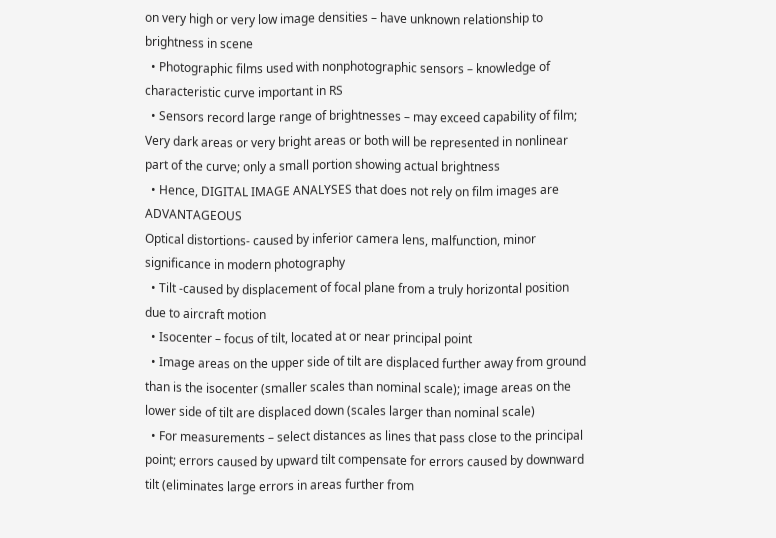on very high or very low image densities – have unknown relationship to brightness in scene
  • Photographic films used with nonphotographic sensors – knowledge of characteristic curve important in RS
  • Sensors record large range of brightnesses – may exceed capability of film; Very dark areas or very bright areas or both will be represented in nonlinear part of the curve; only a small portion showing actual brightness
  • Hence, DIGITAL IMAGE ANALYSES that does not rely on film images are ADVANTAGEOUS
Optical distortions- caused by inferior camera lens, malfunction, minor significance in modern photography
  • Tilt -caused by displacement of focal plane from a truly horizontal position due to aircraft motion
  • Isocenter – focus of tilt, located at or near principal point
  • Image areas on the upper side of tilt are displaced further away from ground than is the isocenter (smaller scales than nominal scale); image areas on the lower side of tilt are displaced down (scales larger than nominal scale)
  • For measurements – select distances as lines that pass close to the principal point; errors caused by upward tilt compensate for errors caused by downward tilt (eliminates large errors in areas further from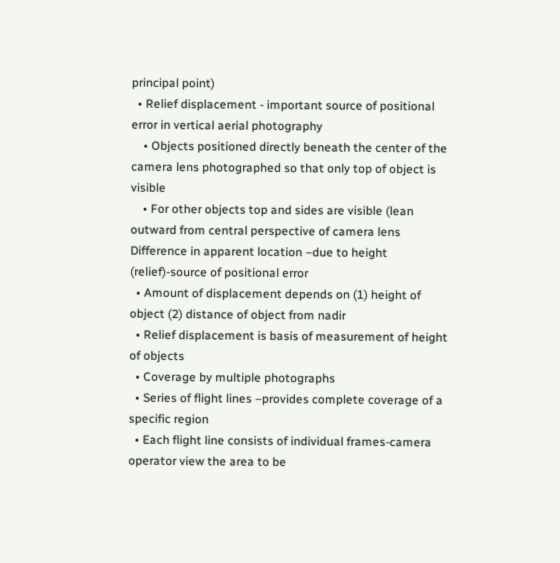principal point)
  • Relief displacement - important source of positional error in vertical aerial photography
    • Objects positioned directly beneath the center of the camera lens photographed so that only top of object is visible
    • For other objects top and sides are visible (lean outward from central perspective of camera lens
Difference in apparent location –due to height (relief)-source of positional error
  • Amount of displacement depends on (1) height of object (2) distance of object from nadir
  • Relief displacement is basis of measurement of height of objects
  • Coverage by multiple photographs
  • Series of flight lines –provides complete coverage of a specific region
  • Each flight line consists of individual frames-camera operator view the area to be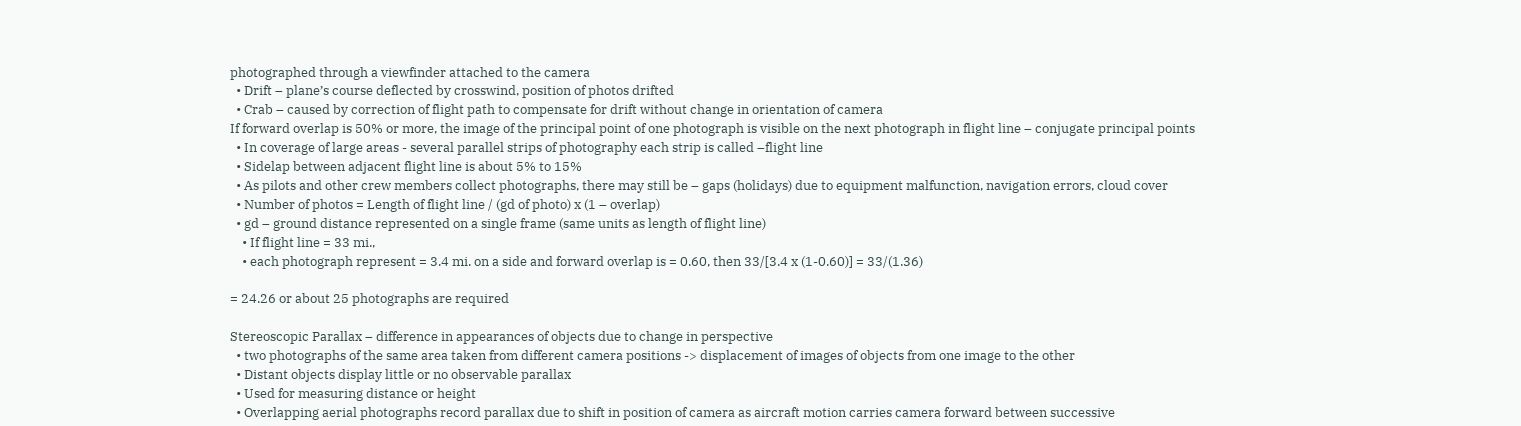photographed through a viewfinder attached to the camera
  • Drift – plane’s course deflected by crosswind, position of photos drifted
  • Crab – caused by correction of flight path to compensate for drift without change in orientation of camera
If forward overlap is 50% or more, the image of the principal point of one photograph is visible on the next photograph in flight line – conjugate principal points
  • In coverage of large areas - several parallel strips of photography each strip is called –flight line
  • Sidelap between adjacent flight line is about 5% to 15%
  • As pilots and other crew members collect photographs, there may still be – gaps (holidays) due to equipment malfunction, navigation errors, cloud cover
  • Number of photos = Length of flight line / (gd of photo) x (1 – overlap)
  • gd – ground distance represented on a single frame (same units as length of flight line)
    • If flight line = 33 mi.,
    • each photograph represent = 3.4 mi. on a side and forward overlap is = 0.60, then 33/[3.4 x (1-0.60)] = 33/(1.36)

= 24.26 or about 25 photographs are required

Stereoscopic Parallax – difference in appearances of objects due to change in perspective
  • two photographs of the same area taken from different camera positions -> displacement of images of objects from one image to the other
  • Distant objects display little or no observable parallax
  • Used for measuring distance or height
  • Overlapping aerial photographs record parallax due to shift in position of camera as aircraft motion carries camera forward between successive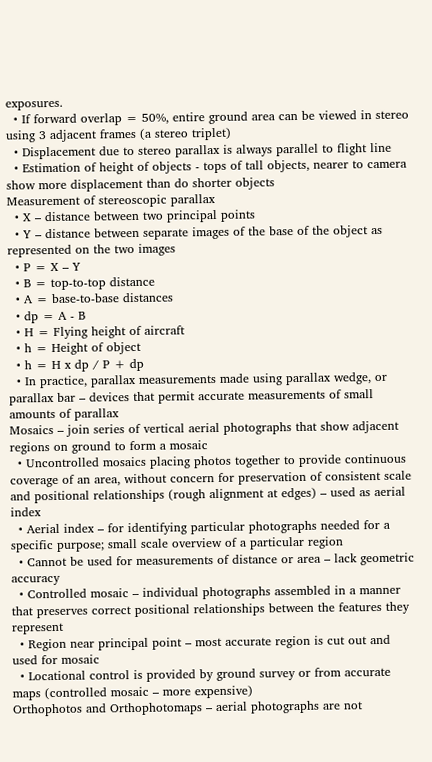exposures.
  • If forward overlap = 50%, entire ground area can be viewed in stereo using 3 adjacent frames (a stereo triplet)
  • Displacement due to stereo parallax is always parallel to flight line
  • Estimation of height of objects - tops of tall objects, nearer to camera show more displacement than do shorter objects
Measurement of stereoscopic parallax
  • X – distance between two principal points
  • Y – distance between separate images of the base of the object as represented on the two images
  • P = X – Y
  • B = top-to-top distance
  • A = base-to-base distances
  • dp = A - B
  • H = Flying height of aircraft
  • h = Height of object
  • h = H x dp / P + dp
  • In practice, parallax measurements made using parallax wedge, or parallax bar – devices that permit accurate measurements of small amounts of parallax
Mosaics – join series of vertical aerial photographs that show adjacent regions on ground to form a mosaic
  • Uncontrolled mosaics placing photos together to provide continuous coverage of an area, without concern for preservation of consistent scale and positional relationships (rough alignment at edges) – used as aerial index
  • Aerial index – for identifying particular photographs needed for a specific purpose; small scale overview of a particular region
  • Cannot be used for measurements of distance or area – lack geometric accuracy
  • Controlled mosaic – individual photographs assembled in a manner that preserves correct positional relationships between the features they represent
  • Region near principal point – most accurate region is cut out and used for mosaic
  • Locational control is provided by ground survey or from accurate maps (controlled mosaic – more expensive)
Orthophotos and Orthophotomaps – aerial photographs are not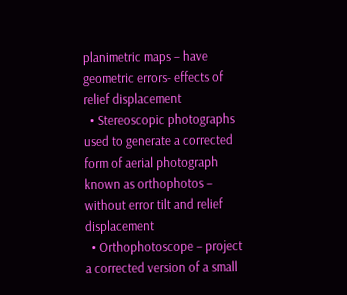planimetric maps – have geometric errors- effects of relief displacement
  • Stereoscopic photographs used to generate a corrected form of aerial photograph known as orthophotos – without error tilt and relief displacement
  • Orthophotoscope – project a corrected version of a small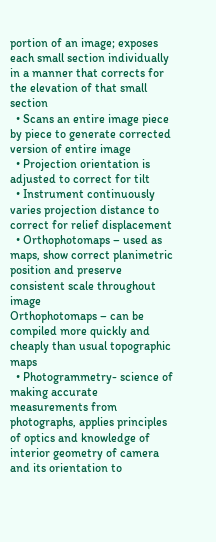portion of an image; exposes each small section individually in a manner that corrects for the elevation of that small section
  • Scans an entire image piece by piece to generate corrected version of entire image
  • Projection orientation is adjusted to correct for tilt
  • Instrument continuously varies projection distance to correct for relief displacement
  • Orthophotomaps – used as maps, show correct planimetric position and preserve consistent scale throughout image
Orthophotomaps – can be compiled more quickly and cheaply than usual topographic maps
  • Photogrammetry- science of making accurate measurements from photographs, applies principles of optics and knowledge of interior geometry of camera and its orientation to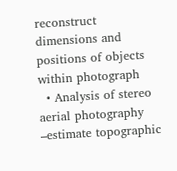reconstruct dimensions and positions of objects within photograph
  • Analysis of stereo aerial photography –estimate topographic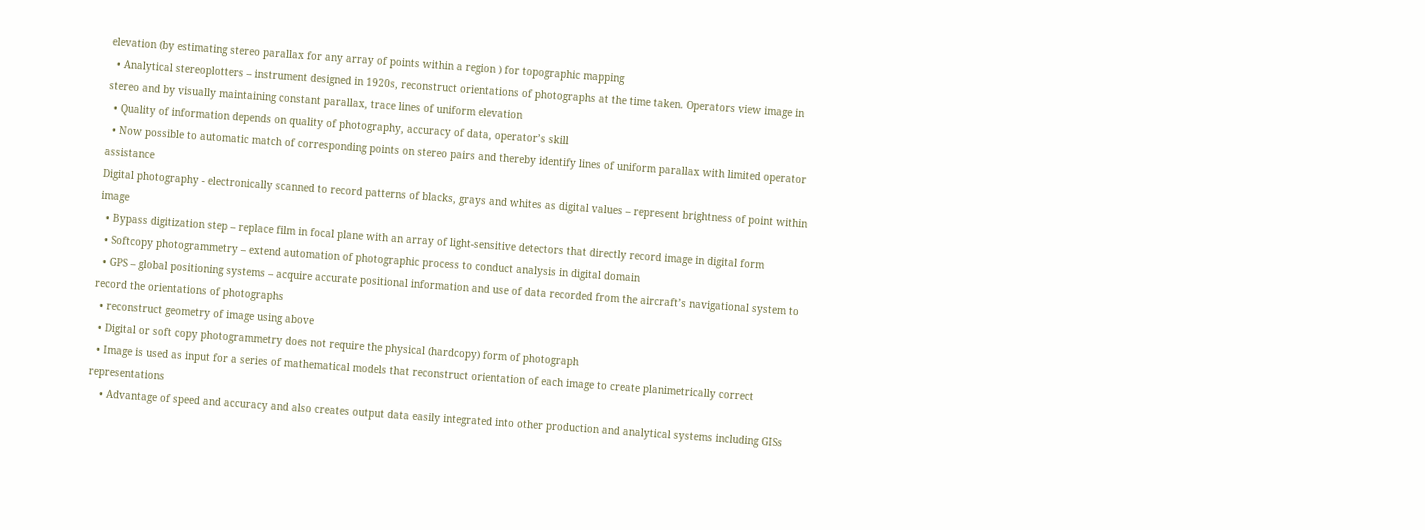elevation (by estimating stereo parallax for any array of points within a region ) for topographic mapping
  • Analytical stereoplotters – instrument designed in 1920s, reconstruct orientations of photographs at the time taken. Operators view image in stereo and by visually maintaining constant parallax, trace lines of uniform elevation
  • Quality of information depends on quality of photography, accuracy of data, operator’s skill
  • Now possible to automatic match of corresponding points on stereo pairs and thereby identify lines of uniform parallax with limited operator assistance
Digital photography - electronically scanned to record patterns of blacks, grays and whites as digital values – represent brightness of point within image
  • Bypass digitization step – replace film in focal plane with an array of light-sensitive detectors that directly record image in digital form
  • Softcopy photogrammetry – extend automation of photographic process to conduct analysis in digital domain
  • GPS – global positioning systems – acquire accurate positional information and use of data recorded from the aircraft’s navigational system to record the orientations of photographs
  • reconstruct geometry of image using above
  • Digital or soft copy photogrammetry does not require the physical (hardcopy) form of photograph
  • Image is used as input for a series of mathematical models that reconstruct orientation of each image to create planimetrically correct representations
    • Advantage of speed and accuracy and also creates output data easily integrated into other production and analytical systems including GISs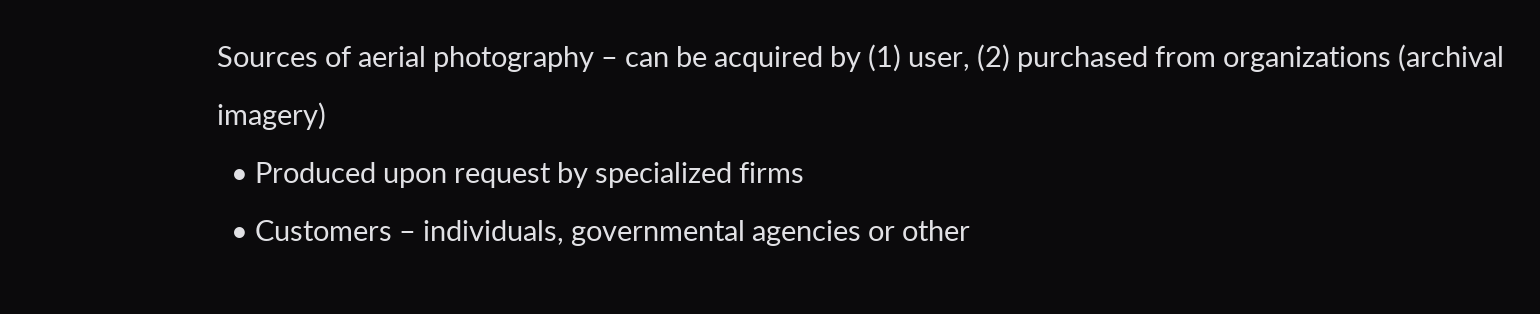Sources of aerial photography – can be acquired by (1) user, (2) purchased from organizations (archival imagery)
  • Produced upon request by specialized firms
  • Customers – individuals, governmental agencies or other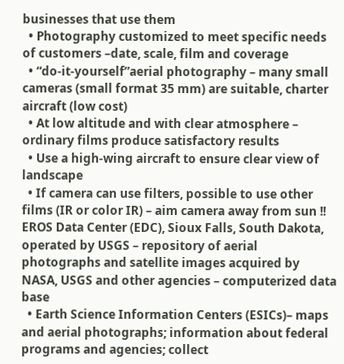businesses that use them
  • Photography customized to meet specific needs of customers –date, scale, film and coverage
  • “do-it-yourself”aerial photography – many small cameras (small format 35 mm) are suitable, charter aircraft (low cost)
  • At low altitude and with clear atmosphere – ordinary films produce satisfactory results
  • Use a high-wing aircraft to ensure clear view of landscape
  • If camera can use filters, possible to use other films (IR or color IR) – aim camera away from sun !!
EROS Data Center (EDC), Sioux Falls, South Dakota, operated by USGS – repository of aerial photographs and satellite images acquired by NASA, USGS and other agencies – computerized data base
  • Earth Science Information Centers (ESICs)– maps and aerial photographs; information about federal programs and agencies; collect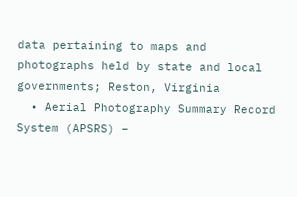data pertaining to maps and photographs held by state and local governments; Reston, Virginia
  • Aerial Photography Summary Record System (APSRS) –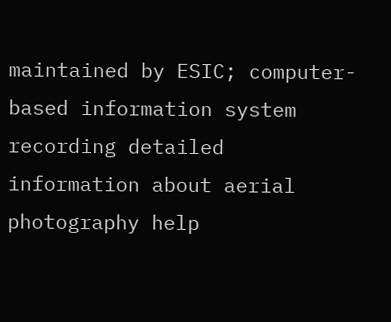maintained by ESIC; computer-based information system recording detailed information about aerial photography help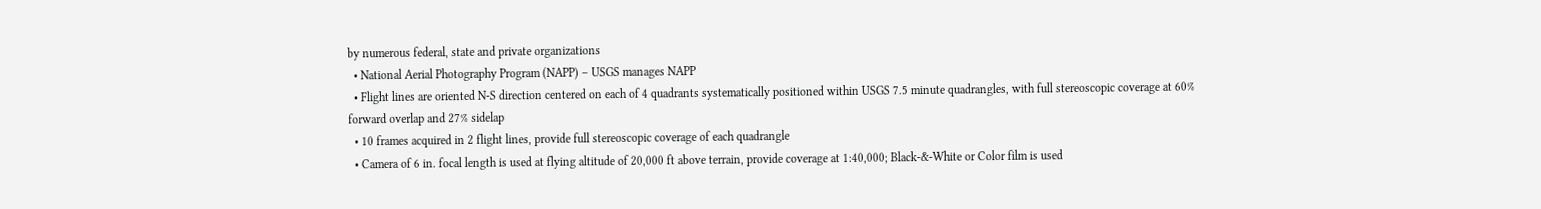by numerous federal, state and private organizations
  • National Aerial Photography Program (NAPP) – USGS manages NAPP
  • Flight lines are oriented N-S direction centered on each of 4 quadrants systematically positioned within USGS 7.5 minute quadrangles, with full stereoscopic coverage at 60% forward overlap and 27% sidelap
  • 10 frames acquired in 2 flight lines, provide full stereoscopic coverage of each quadrangle
  • Camera of 6 in. focal length is used at flying altitude of 20,000 ft above terrain, provide coverage at 1:40,000; Black-&-White or Color film is used